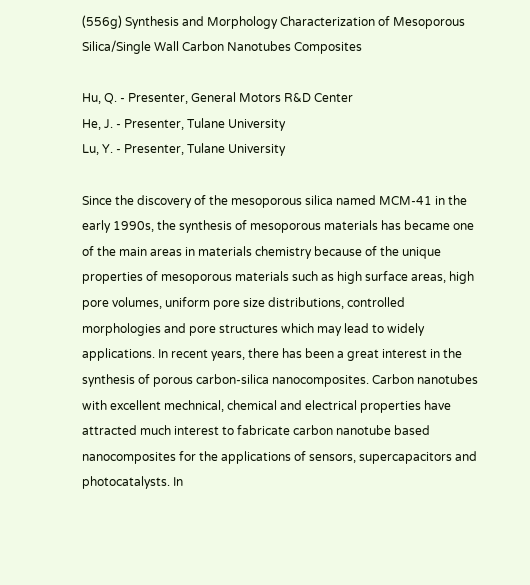(556g) Synthesis and Morphology Characterization of Mesoporous Silica/Single Wall Carbon Nanotubes Composites

Hu, Q. - Presenter, General Motors R&D Center
He, J. - Presenter, Tulane University
Lu, Y. - Presenter, Tulane University

Since the discovery of the mesoporous silica named MCM-41 in the early 1990s, the synthesis of mesoporous materials has became one of the main areas in materials chemistry because of the unique properties of mesoporous materials such as high surface areas, high pore volumes, uniform pore size distributions, controlled morphologies and pore structures which may lead to widely applications. In recent years, there has been a great interest in the synthesis of porous carbon-silica nanocomposites. Carbon nanotubes with excellent mechnical, chemical and electrical properties have attracted much interest to fabricate carbon nanotube based nanocomposites for the applications of sensors, supercapacitors and photocatalysts. In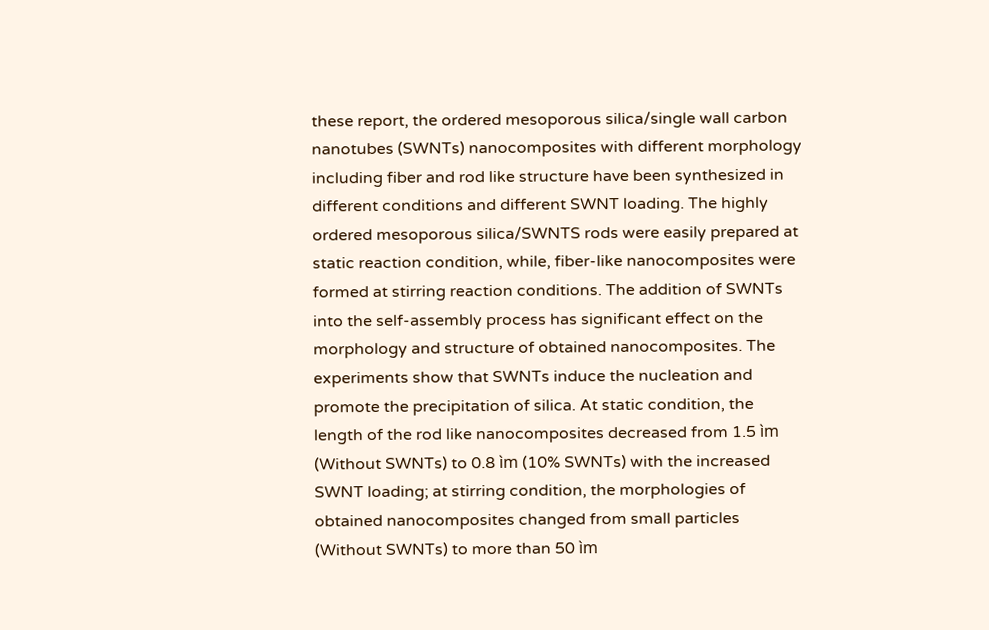these report, the ordered mesoporous silica/single wall carbon nanotubes (SWNTs) nanocomposites with different morphology including fiber and rod like structure have been synthesized in different conditions and different SWNT loading. The highly ordered mesoporous silica/SWNTS rods were easily prepared at static reaction condition, while, fiber-like nanocomposites were formed at stirring reaction conditions. The addition of SWNTs into the self-assembly process has significant effect on the morphology and structure of obtained nanocomposites. The experiments show that SWNTs induce the nucleation and promote the precipitation of silica. At static condition, the length of the rod like nanocomposites decreased from 1.5 ìm (Without SWNTs) to 0.8 ìm (10% SWNTs) with the increased SWNT loading; at stirring condition, the morphologies of obtained nanocomposites changed from small particles (Without SWNTs) to more than 50 ìm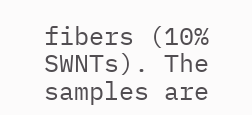fibers (10% SWNTs). The samples are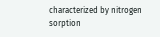characterized by nitrogen sorption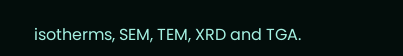isotherms, SEM, TEM, XRD and TGA.